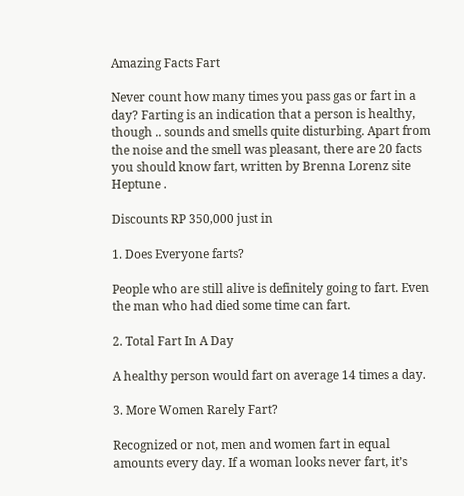Amazing Facts Fart

Never count how many times you pass gas or fart in a day? Farting is an indication that a person is healthy, though .. sounds and smells quite disturbing. Apart from the noise and the smell was pleasant, there are 20 facts you should know fart, written by Brenna Lorenz site Heptune .

Discounts RP 350,000 just in

1. Does Everyone farts?

People who are still alive is definitely going to fart. Even the man who had died some time can fart.

2. Total Fart In A Day

A healthy person would fart on average 14 times a day.

3. More Women Rarely Fart?

Recognized or not, men and women fart in equal amounts every day. If a woman looks never fart, it’s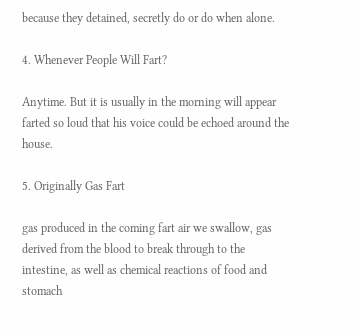because they detained, secretly do or do when alone.

4. Whenever People Will Fart?

Anytime. But it is usually in the morning will appear farted so loud that his voice could be echoed around the house.

5. Originally Gas Fart

gas produced in the coming fart air we swallow, gas derived from the blood to break through to the intestine, as well as chemical reactions of food and stomach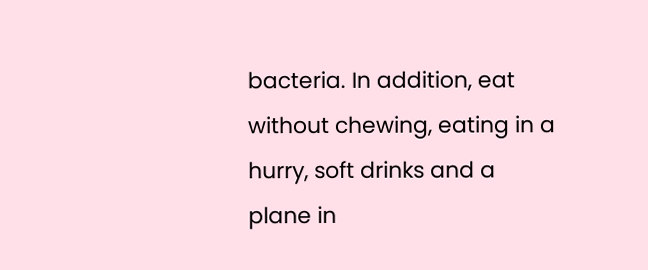bacteria. In addition, eat without chewing, eating in a hurry, soft drinks and a plane in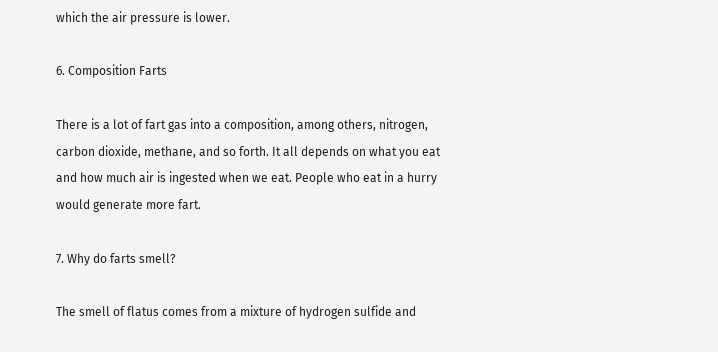which the air pressure is lower.

6. Composition Farts

There is a lot of fart gas into a composition, among others, nitrogen, carbon dioxide, methane, and so forth. It all depends on what you eat and how much air is ingested when we eat. People who eat in a hurry would generate more fart.

7. Why do farts smell?

The smell of flatus comes from a mixture of hydrogen sulfide and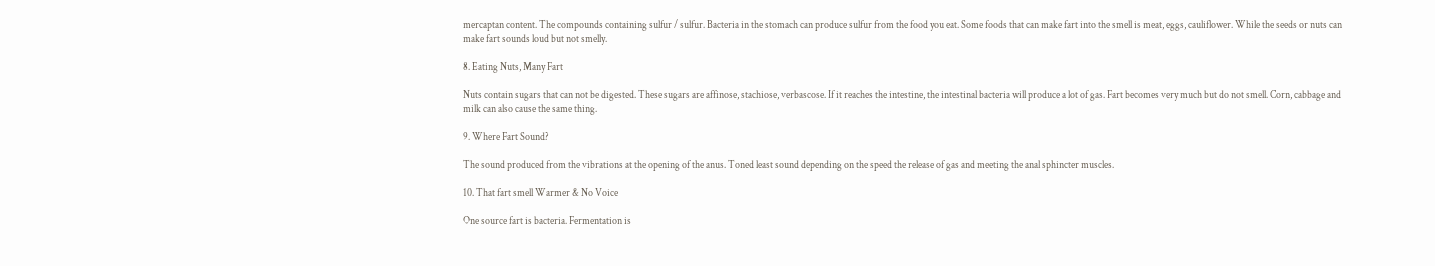mercaptan content. The compounds containing sulfur / sulfur. Bacteria in the stomach can produce sulfur from the food you eat. Some foods that can make fart into the smell is meat, eggs, cauliflower. While the seeds or nuts can make fart sounds loud but not smelly.

8. Eating Nuts, Many Fart

Nuts contain sugars that can not be digested. These sugars are affinose, stachiose, verbascose. If it reaches the intestine, the intestinal bacteria will produce a lot of gas. Fart becomes very much but do not smell. Corn, cabbage and milk can also cause the same thing.

9. Where Fart Sound?

The sound produced from the vibrations at the opening of the anus. Toned least sound depending on the speed the release of gas and meeting the anal sphincter muscles.

10. That fart smell Warmer & No Voice

One source fart is bacteria. Fermentation is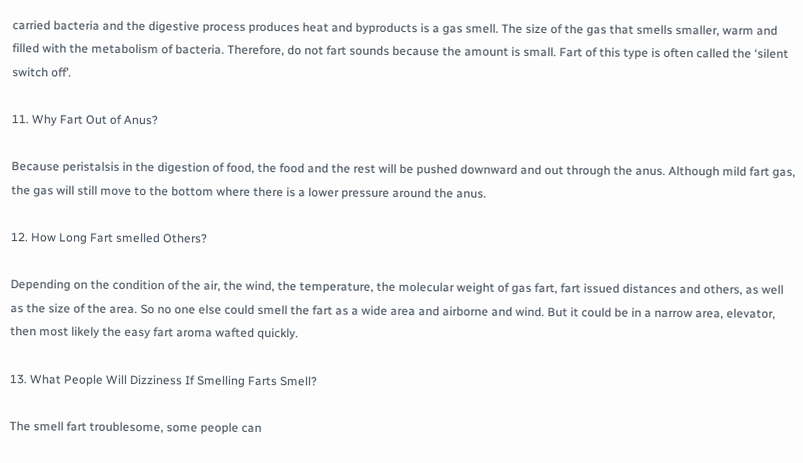carried bacteria and the digestive process produces heat and byproducts is a gas smell. The size of the gas that smells smaller, warm and filled with the metabolism of bacteria. Therefore, do not fart sounds because the amount is small. Fart of this type is often called the ‘silent switch off’.

11. Why Fart Out of Anus?

Because peristalsis in the digestion of food, the food and the rest will be pushed downward and out through the anus. Although mild fart gas, the gas will still move to the bottom where there is a lower pressure around the anus.

12. How Long Fart smelled Others?

Depending on the condition of the air, the wind, the temperature, the molecular weight of gas fart, fart issued distances and others, as well as the size of the area. So no one else could smell the fart as a wide area and airborne and wind. But it could be in a narrow area, elevator, then most likely the easy fart aroma wafted quickly.

13. What People Will Dizziness If Smelling Farts Smell?

The smell fart troublesome, some people can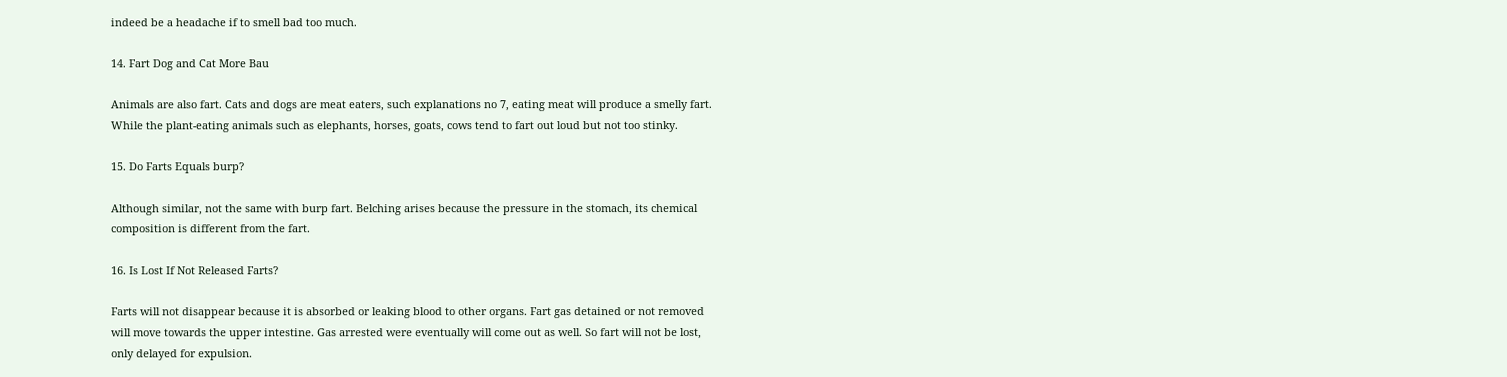indeed be a headache if to smell bad too much.

14. Fart Dog and Cat More Bau

Animals are also fart. Cats and dogs are meat eaters, such explanations no 7, eating meat will produce a smelly fart. While the plant-eating animals such as elephants, horses, goats, cows tend to fart out loud but not too stinky.

15. Do Farts Equals burp?

Although similar, not the same with burp fart. Belching arises because the pressure in the stomach, its chemical composition is different from the fart.

16. Is Lost If Not Released Farts?

Farts will not disappear because it is absorbed or leaking blood to other organs. Fart gas detained or not removed will move towards the upper intestine. Gas arrested were eventually will come out as well. So fart will not be lost, only delayed for expulsion.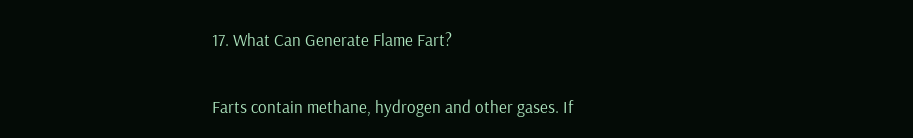17. What Can Generate Flame Fart?

Farts contain methane, hydrogen and other gases. If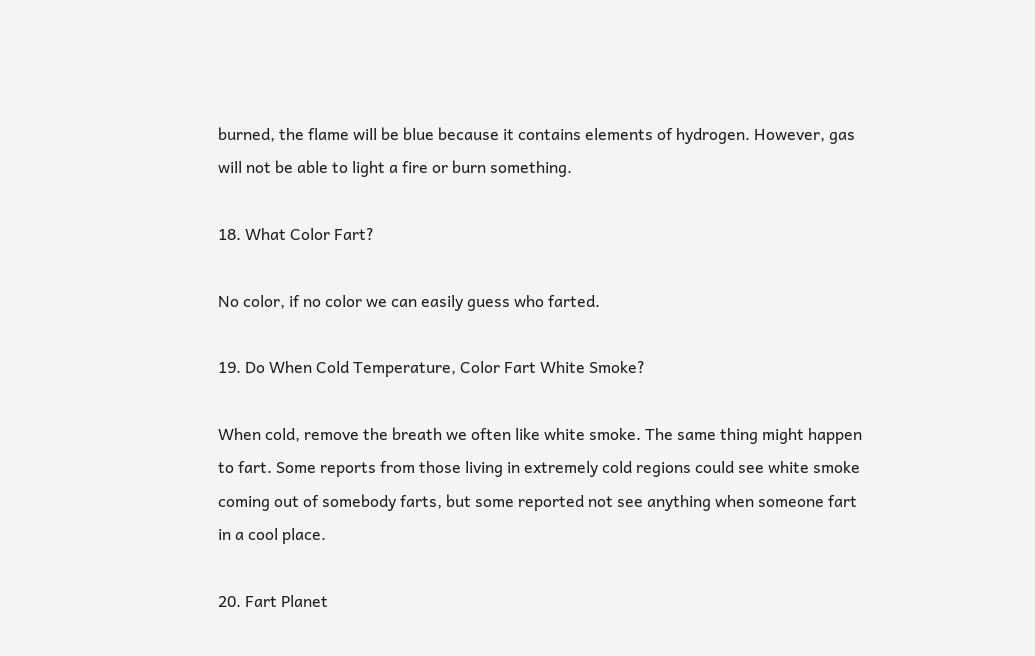burned, the flame will be blue because it contains elements of hydrogen. However, gas will not be able to light a fire or burn something.

18. What Color Fart?

No color, if no color we can easily guess who farted.

19. Do When Cold Temperature, Color Fart White Smoke?

When cold, remove the breath we often like white smoke. The same thing might happen to fart. Some reports from those living in extremely cold regions could see white smoke coming out of somebody farts, but some reported not see anything when someone fart in a cool place.

20. Fart Planet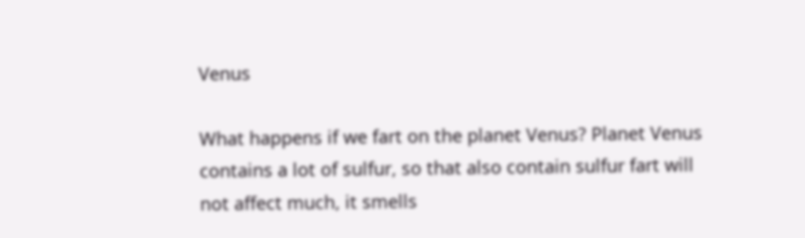Venus

What happens if we fart on the planet Venus? Planet Venus contains a lot of sulfur, so that also contain sulfur fart will not affect much, it smells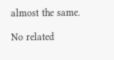almost the same.

No related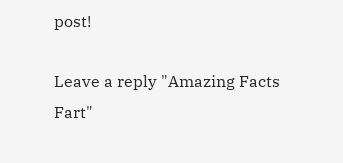post!

Leave a reply "Amazing Facts Fart"